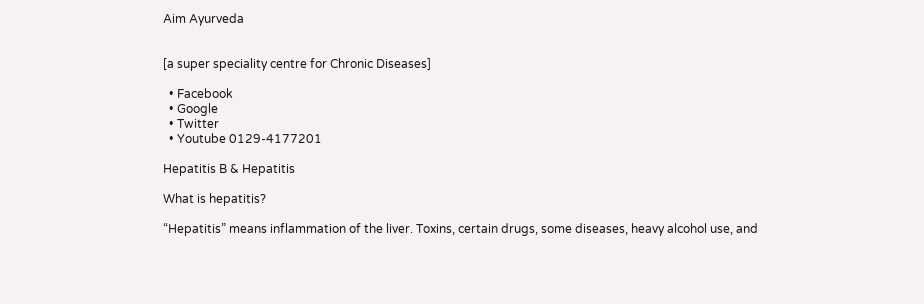Aim Ayurveda


[a super speciality centre for Chronic Diseases]

  • Facebook
  • Google
  • Twitter
  • Youtube 0129-4177201

Hepatitis B & Hepatitis

What is hepatitis?

“Hepatitis” means inflammation of the liver. Toxins, certain drugs, some diseases, heavy alcohol use, and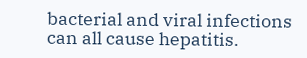bacterial and viral infections can all cause hepatitis.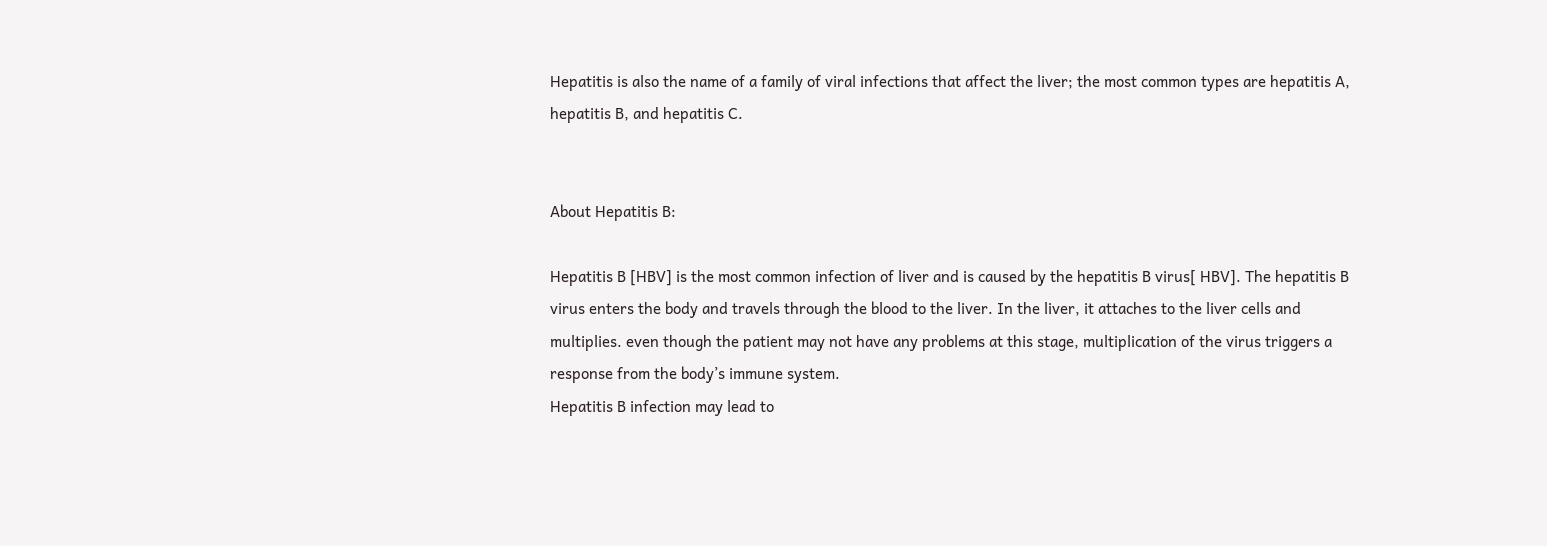Hepatitis is also the name of a family of viral infections that affect the liver; the most common types are hepatitis A, hepatitis B, and hepatitis C.


About Hepatitis B:

Hepatitis B [HBV] is the most common infection of liver and is caused by the hepatitis B virus[ HBV]. The hepatitis B virus enters the body and travels through the blood to the liver. In the liver, it attaches to the liver cells and multiplies. even though the patient may not have any problems at this stage, multiplication of the virus triggers a response from the body’s immune system.
Hepatitis B infection may lead to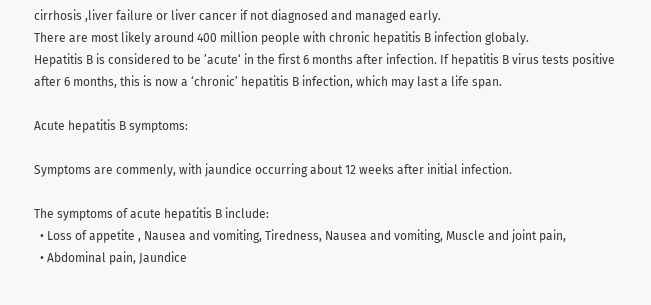cirrhosis ,liver failure or liver cancer if not diagnosed and managed early.
There are most likely around 400 million people with chronic hepatitis B infection globaly.
Hepatitis B is considered to be ’acute‘ in the first 6 months after infection. If hepatitis B virus tests positive after 6 months, this is now a ‘chronic’ hepatitis B infection, which may last a life span.

Acute hepatitis B symptoms:

Symptoms are commenly, with jaundice occurring about 12 weeks after initial infection.

The symptoms of acute hepatitis B include:
  • Loss of appetite , Nausea and vomiting, Tiredness, Nausea and vomiting, Muscle and joint pain,
  • Abdominal pain, Jaundice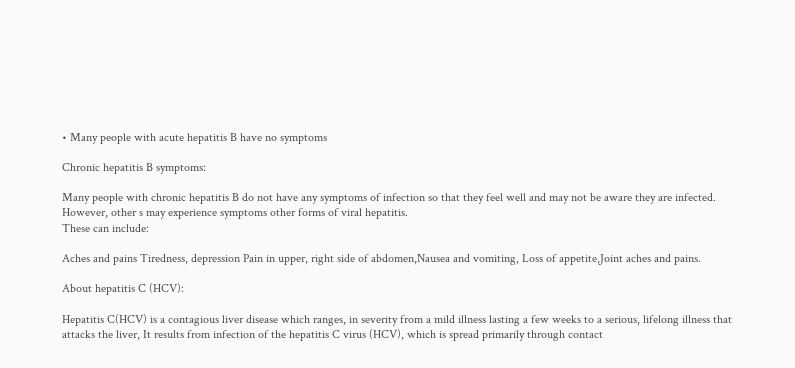• Many people with acute hepatitis B have no symptoms

Chronic hepatitis B symptoms:

Many people with chronic hepatitis B do not have any symptoms of infection so that they feel well and may not be aware they are infected. However, other s may experience symptoms other forms of viral hepatitis.
These can include:

Aches and pains Tiredness, depression Pain in upper, right side of abdomen,Nausea and vomiting, Loss of appetite,Joint aches and pains.

About hepatitis C (HCV):

Hepatitis C(HCV) is a contagious liver disease which ranges, in severity from a mild illness lasting a few weeks to a serious, lifelong illness that attacks the liver, It results from infection of the hepatitis C virus (HCV), which is spread primarily through contact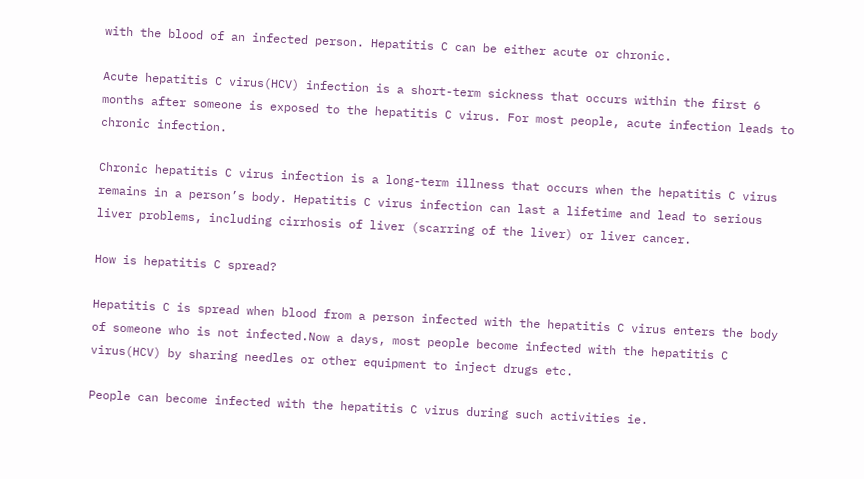with the blood of an infected person. Hepatitis C can be either acute or chronic.

Acute hepatitis C virus(HCV) infection is a short-term sickness that occurs within the first 6 months after someone is exposed to the hepatitis C virus. For most people, acute infection leads to chronic infection.

Chronic hepatitis C virus infection is a long-term illness that occurs when the hepatitis C virus remains in a person’s body. Hepatitis C virus infection can last a lifetime and lead to serious liver problems, including cirrhosis of liver (scarring of the liver) or liver cancer.

How is hepatitis C spread?

Hepatitis C is spread when blood from a person infected with the hepatitis C virus enters the body of someone who is not infected.Now a days, most people become infected with the hepatitis C virus(HCV) by sharing needles or other equipment to inject drugs etc.

People can become infected with the hepatitis C virus during such activities ie.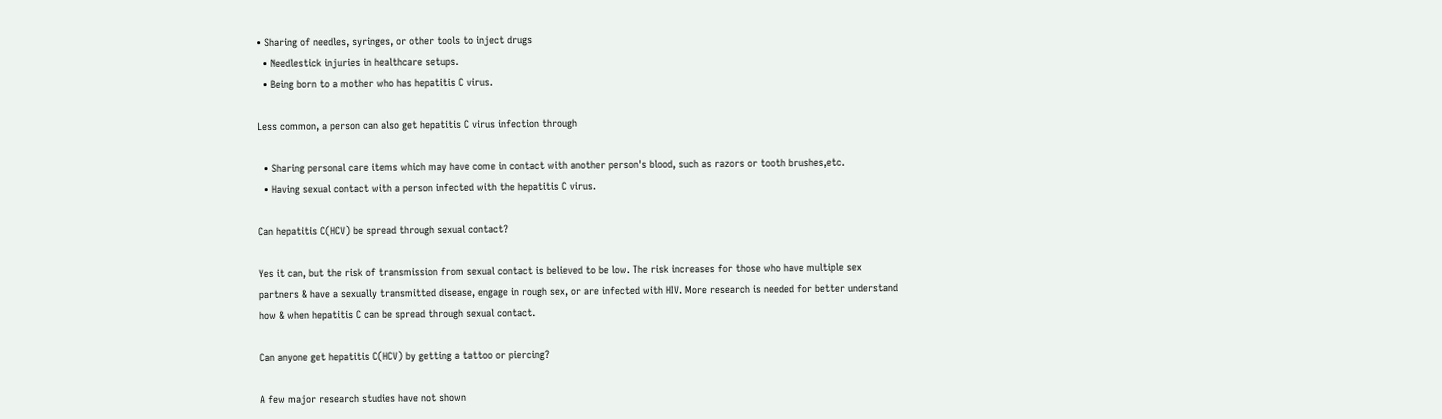• Sharing of needles, syringes, or other tools to inject drugs
  • Needlestick injuries in healthcare setups.
  • Being born to a mother who has hepatitis C virus.

Less common, a person can also get hepatitis C virus infection through

  • Sharing personal care items which may have come in contact with another person's blood, such as razors or tooth brushes,etc.
  • Having sexual contact with a person infected with the hepatitis C virus.

Can hepatitis C(HCV) be spread through sexual contact?

Yes it can, but the risk of transmission from sexual contact is believed to be low. The risk increases for those who have multiple sex partners & have a sexually transmitted disease, engage in rough sex, or are infected with HIV. More research is needed for better understand how & when hepatitis C can be spread through sexual contact.

Can anyone get hepatitis C(HCV) by getting a tattoo or piercing?

A few major research studies have not shown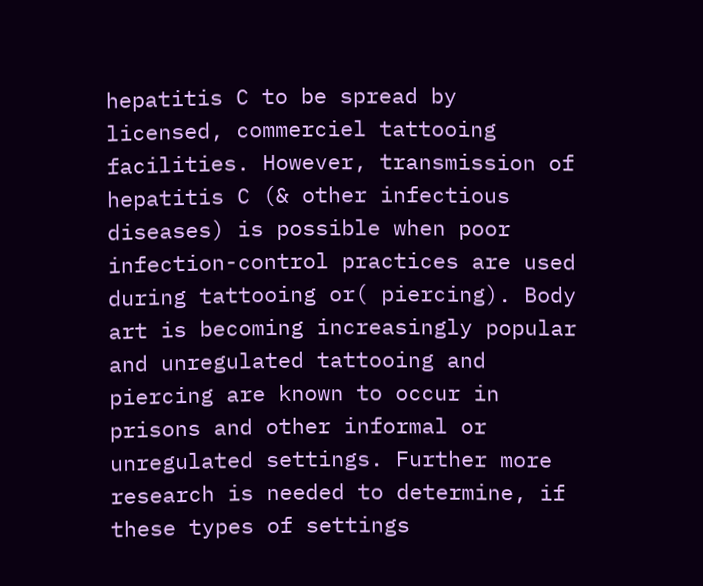hepatitis C to be spread by licensed, commerciel tattooing facilities. However, transmission of hepatitis C (& other infectious diseases) is possible when poor infection-control practices are used during tattooing or( piercing). Body art is becoming increasingly popular and unregulated tattooing and piercing are known to occur in prisons and other informal or unregulated settings. Further more research is needed to determine, if these types of settings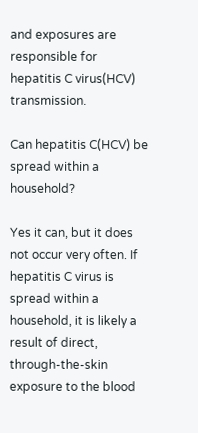and exposures are responsible for hepatitis C virus(HCV) transmission.

Can hepatitis C(HCV) be spread within a household?

Yes it can, but it does not occur very often. If hepatitis C virus is spread within a household, it is likely a result of direct, through-the-skin exposure to the blood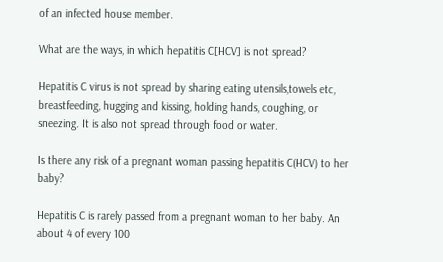of an infected house member.

What are the ways, in which hepatitis C[HCV] is not spread?

Hepatitis C virus is not spread by sharing eating utensils,towels etc, breastfeeding, hugging and kissing, holding hands, coughing, or sneezing. It is also not spread through food or water.

Is there any risk of a pregnant woman passing hepatitis C(HCV) to her baby?

Hepatitis C is rarely passed from a pregnant woman to her baby. An about 4 of every 100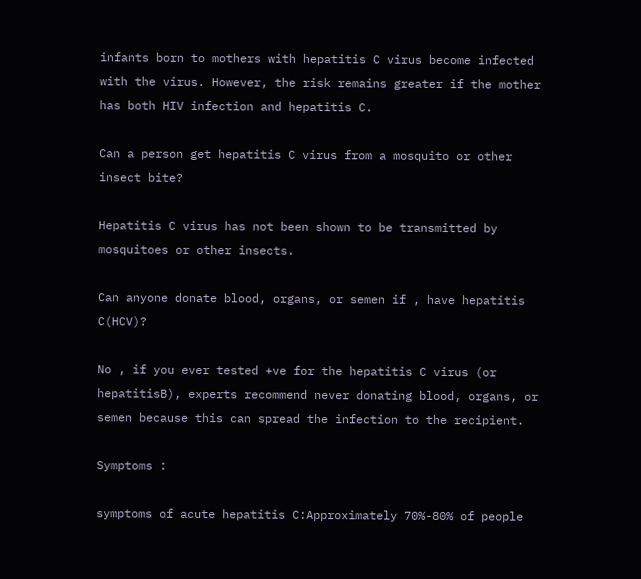infants born to mothers with hepatitis C virus become infected with the virus. However, the risk remains greater if the mother has both HIV infection and hepatitis C.

Can a person get hepatitis C virus from a mosquito or other insect bite?

Hepatitis C virus has not been shown to be transmitted by mosquitoes or other insects.

Can anyone donate blood, organs, or semen if , have hepatitis C(HCV)?

No , if you ever tested +ve for the hepatitis C virus (or hepatitisB), experts recommend never donating blood, organs, or semen because this can spread the infection to the recipient.

Symptoms :

symptoms of acute hepatitis C:Approximately 70%-80% of people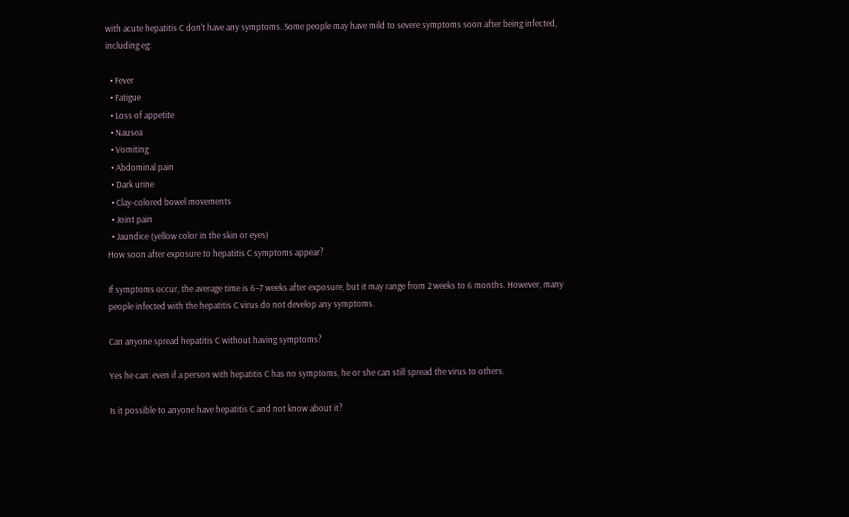with acute hepatitis C don't have any symptoms. Some people may have mild to severe symptoms soon after being infected, including eg:

  • Fever
  • Fatigue
  • Loss of appetite
  • Nausea
  • Vomiting
  • Abdominal pain
  • Dark urine
  • Clay-colored bowel movements
  • Joint pain
  • Jaundice (yellow color in the skin or eyes)
How soon after exposure to hepatitis C symptoms appear?

If symptoms occur, the average time is 6–7 weeks after exposure, but it may range from 2 weeks to 6 months. However, many people infected with the hepatitis C virus do not develop any symptoms.

Can anyone spread hepatitis C without having symptoms?

Yes he can: even if a person with hepatitis C has no symptoms, he or she can still spread the virus to others.

Is it possible to anyone have hepatitis C and not know about it?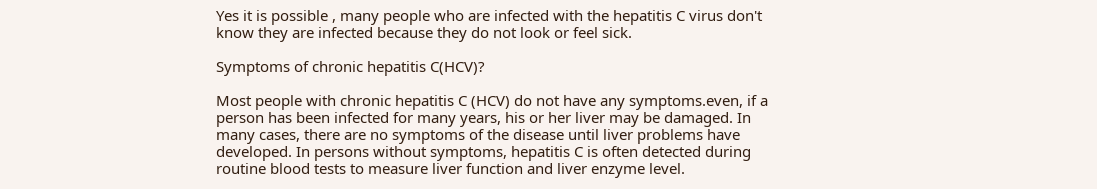Yes it is possible , many people who are infected with the hepatitis C virus don't know they are infected because they do not look or feel sick.

Symptoms of chronic hepatitis C(HCV)?

Most people with chronic hepatitis C (HCV) do not have any symptoms.even, if a person has been infected for many years, his or her liver may be damaged. In many cases, there are no symptoms of the disease until liver problems have developed. In persons without symptoms, hepatitis C is often detected during routine blood tests to measure liver function and liver enzyme level.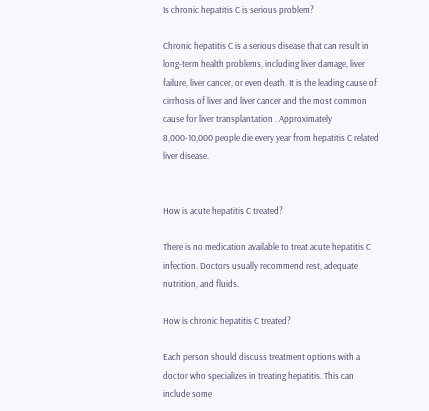Is chronic hepatitis C is serious problem?

Chronic hepatitis C is a serious disease that can result in long-term health problems, including liver damage, liver failure, liver cancer, or even death. It is the leading cause of cirrhosis of liver and liver cancer and the most common cause for liver transplantation . Approximately 8,000-10,000 people die every year from hepatitis C related liver disease.


How is acute hepatitis C treated?

There is no medication available to treat acute hepatitis C infection. Doctors usually recommend rest, adequate nutrition, and fluids.

How is chronic hepatitis C treated?

Each person should discuss treatment options with a doctor who specializes in treating hepatitis. This can include some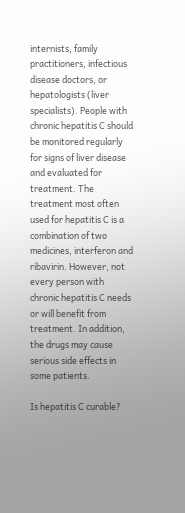internists, family practitioners, infectious disease doctors, or hepatologists (liver specialists). People with chronic hepatitis C should be monitored regularly for signs of liver disease and evaluated for treatment. The treatment most often used for hepatitis C is a combination of two medicines, interferon and ribavirin. However, not every person with chronic hepatitis C needs or will benefit from treatment. In addition, the drugs may cause serious side effects in some patients.

Is hepatitis C curable?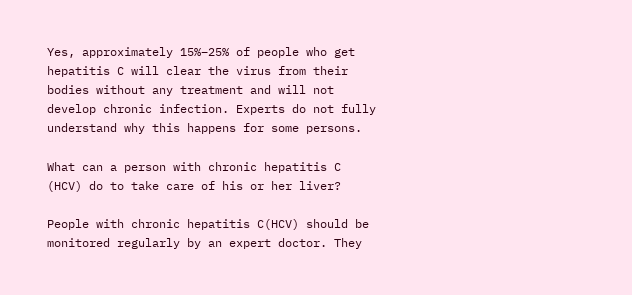Yes, approximately 15%–25% of people who get hepatitis C will clear the virus from their bodies without any treatment and will not develop chronic infection. Experts do not fully understand why this happens for some persons.

What can a person with chronic hepatitis C (HCV) do to take care of his or her liver?

People with chronic hepatitis C(HCV) should be monitored regularly by an expert doctor. They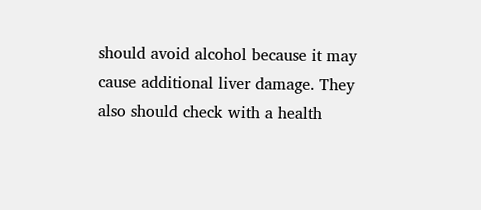should avoid alcohol because it may cause additional liver damage. They also should check with a health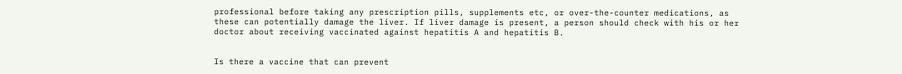professional before taking any prescription pills, supplements etc, or over-the-counter medications, as these can potentially damage the liver. If liver damage is present, a person should check with his or her doctor about receiving vaccinated against hepatitis A and hepatitis B.


Is there a vaccine that can prevent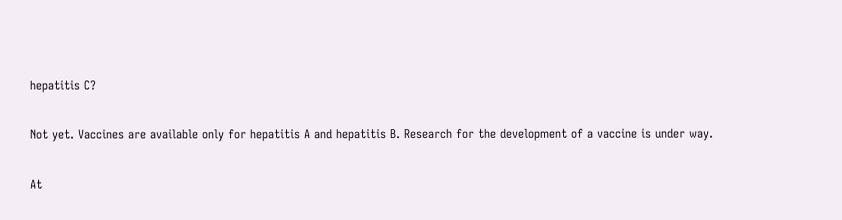hepatitis C?

Not yet. Vaccines are available only for hepatitis A and hepatitis B. Research for the development of a vaccine is under way.

At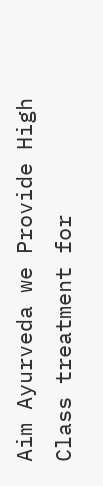Aim Ayurveda we Provide High Class treatment for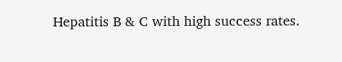Hepatitis B & C with high success rates.